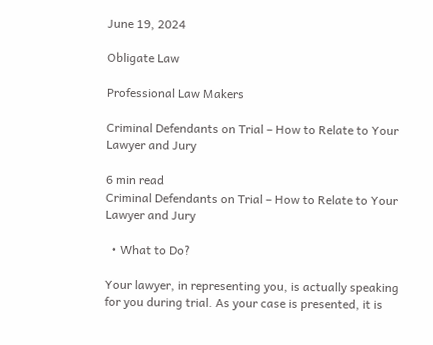June 19, 2024

Obligate Law

Professional Law Makers

Criminal Defendants on Trial – How to Relate to Your Lawyer and Jury

6 min read
Criminal Defendants on Trial – How to Relate to Your Lawyer and Jury

  • What to Do?

Your lawyer, in representing you, is actually speaking for you during trial. As your case is presented, it is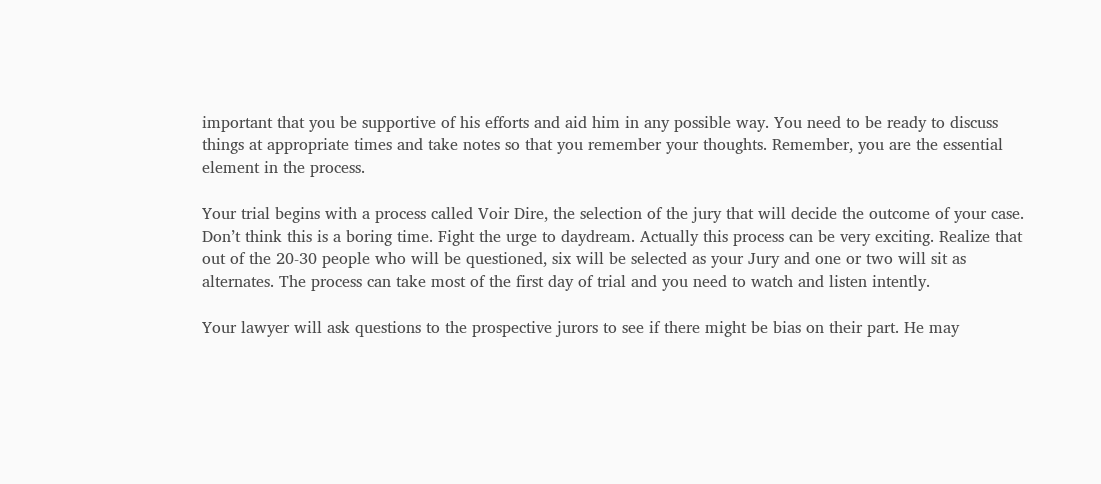important that you be supportive of his efforts and aid him in any possible way. You need to be ready to discuss things at appropriate times and take notes so that you remember your thoughts. Remember, you are the essential element in the process.

Your trial begins with a process called Voir Dire, the selection of the jury that will decide the outcome of your case. Don’t think this is a boring time. Fight the urge to daydream. Actually this process can be very exciting. Realize that out of the 20-30 people who will be questioned, six will be selected as your Jury and one or two will sit as alternates. The process can take most of the first day of trial and you need to watch and listen intently.

Your lawyer will ask questions to the prospective jurors to see if there might be bias on their part. He may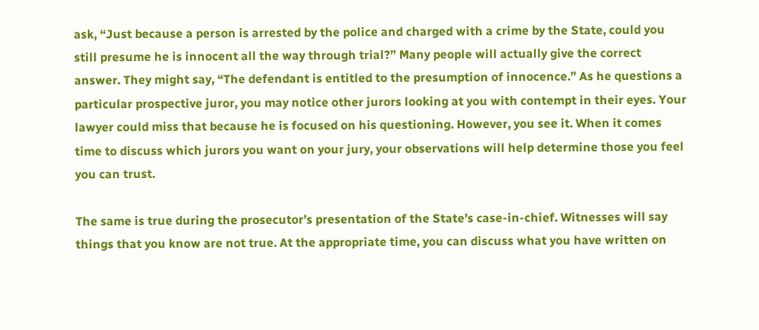ask, “Just because a person is arrested by the police and charged with a crime by the State, could you still presume he is innocent all the way through trial?” Many people will actually give the correct answer. They might say, “The defendant is entitled to the presumption of innocence.” As he questions a particular prospective juror, you may notice other jurors looking at you with contempt in their eyes. Your lawyer could miss that because he is focused on his questioning. However, you see it. When it comes time to discuss which jurors you want on your jury, your observations will help determine those you feel you can trust.

The same is true during the prosecutor’s presentation of the State’s case-in-chief. Witnesses will say things that you know are not true. At the appropriate time, you can discuss what you have written on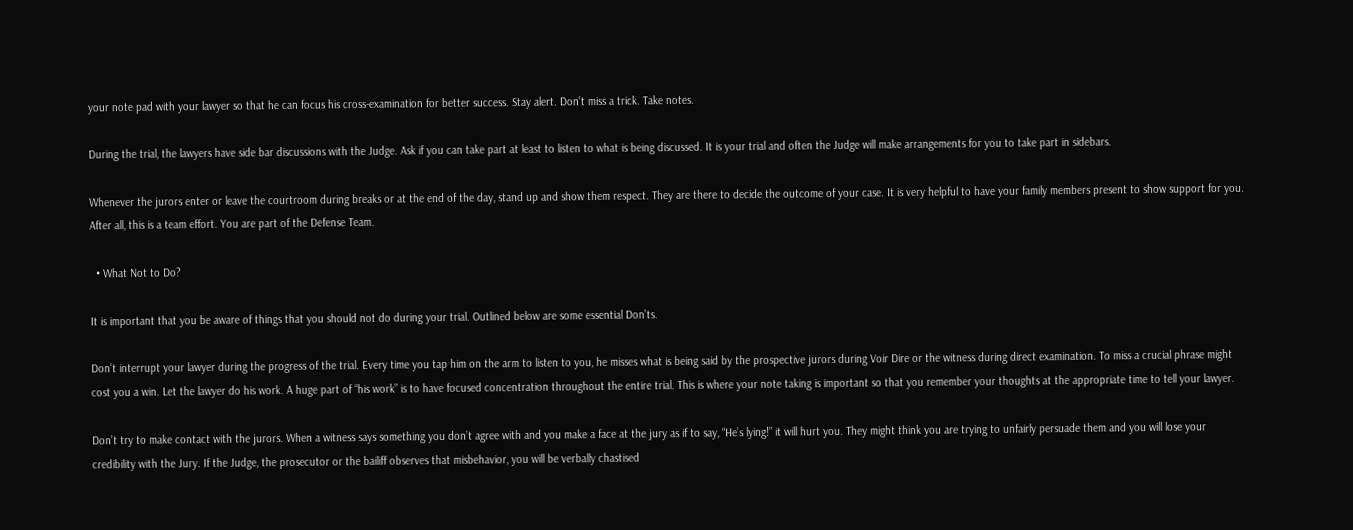your note pad with your lawyer so that he can focus his cross-examination for better success. Stay alert. Don’t miss a trick. Take notes.

During the trial, the lawyers have side bar discussions with the Judge. Ask if you can take part at least to listen to what is being discussed. It is your trial and often the Judge will make arrangements for you to take part in sidebars.

Whenever the jurors enter or leave the courtroom during breaks or at the end of the day, stand up and show them respect. They are there to decide the outcome of your case. It is very helpful to have your family members present to show support for you. After all, this is a team effort. You are part of the Defense Team.

  • What Not to Do?

It is important that you be aware of things that you should not do during your trial. Outlined below are some essential Don’ts.

Don’t interrupt your lawyer during the progress of the trial. Every time you tap him on the arm to listen to you, he misses what is being said by the prospective jurors during Voir Dire or the witness during direct examination. To miss a crucial phrase might cost you a win. Let the lawyer do his work. A huge part of “his work” is to have focused concentration throughout the entire trial. This is where your note taking is important so that you remember your thoughts at the appropriate time to tell your lawyer.

Don’t try to make contact with the jurors. When a witness says something you don’t agree with and you make a face at the jury as if to say, “He’s lying!” it will hurt you. They might think you are trying to unfairly persuade them and you will lose your credibility with the Jury. If the Judge, the prosecutor or the bailiff observes that misbehavior, you will be verbally chastised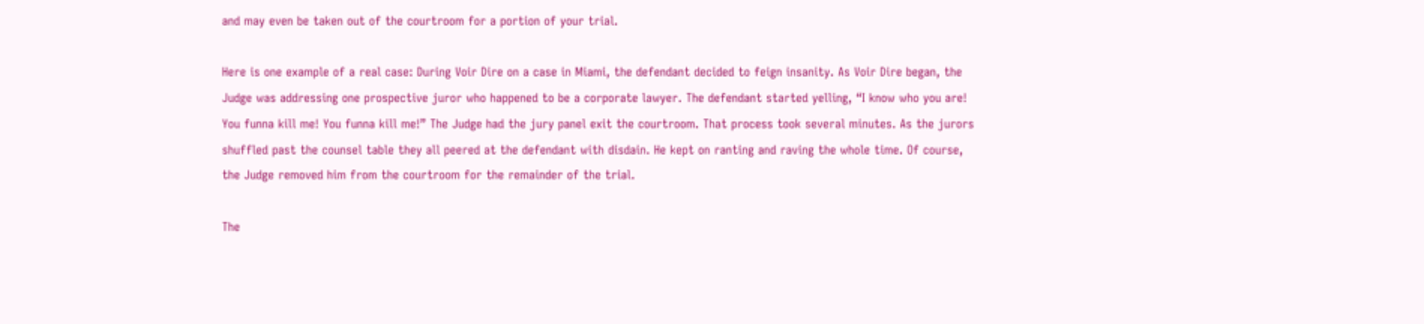and may even be taken out of the courtroom for a portion of your trial.

Here is one example of a real case: During Voir Dire on a case in Miami, the defendant decided to feign insanity. As Voir Dire began, the Judge was addressing one prospective juror who happened to be a corporate lawyer. The defendant started yelling, “I know who you are! You funna kill me! You funna kill me!” The Judge had the jury panel exit the courtroom. That process took several minutes. As the jurors shuffled past the counsel table they all peered at the defendant with disdain. He kept on ranting and raving the whole time. Of course, the Judge removed him from the courtroom for the remainder of the trial.

The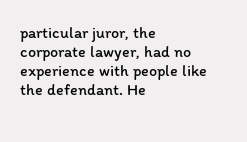particular juror, the corporate lawyer, had no experience with people like the defendant. He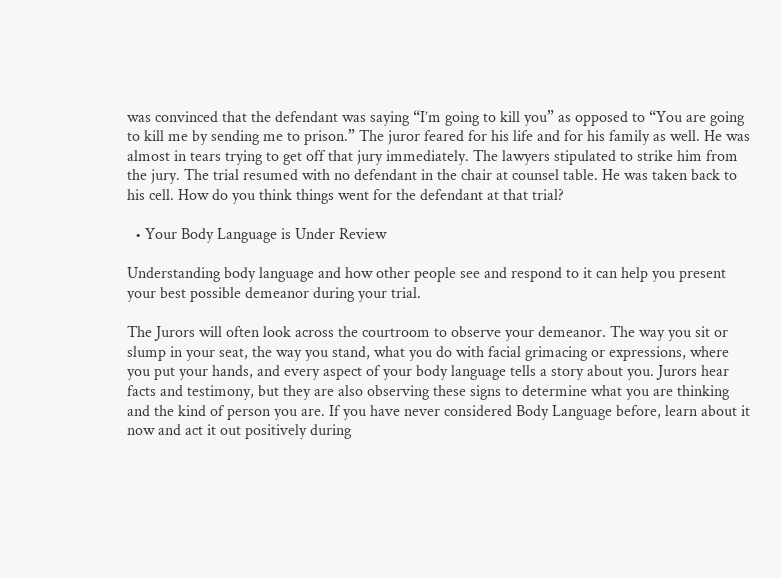was convinced that the defendant was saying “I’m going to kill you” as opposed to “You are going to kill me by sending me to prison.” The juror feared for his life and for his family as well. He was almost in tears trying to get off that jury immediately. The lawyers stipulated to strike him from the jury. The trial resumed with no defendant in the chair at counsel table. He was taken back to his cell. How do you think things went for the defendant at that trial?

  • Your Body Language is Under Review

Understanding body language and how other people see and respond to it can help you present your best possible demeanor during your trial.

The Jurors will often look across the courtroom to observe your demeanor. The way you sit or slump in your seat, the way you stand, what you do with facial grimacing or expressions, where you put your hands, and every aspect of your body language tells a story about you. Jurors hear facts and testimony, but they are also observing these signs to determine what you are thinking and the kind of person you are. If you have never considered Body Language before, learn about it now and act it out positively during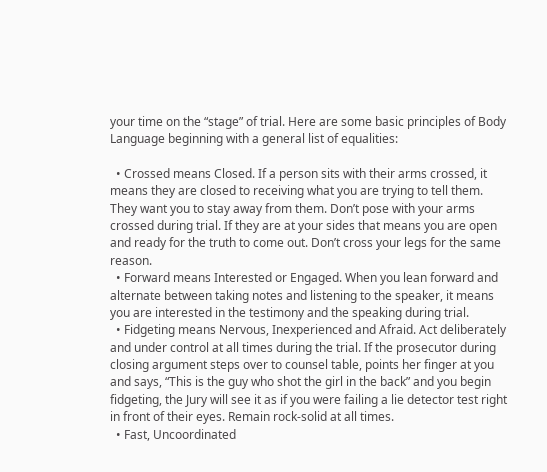your time on the “stage” of trial. Here are some basic principles of Body Language beginning with a general list of equalities:

  • Crossed means Closed. If a person sits with their arms crossed, it means they are closed to receiving what you are trying to tell them. They want you to stay away from them. Don’t pose with your arms crossed during trial. If they are at your sides that means you are open and ready for the truth to come out. Don’t cross your legs for the same reason.
  • Forward means Interested or Engaged. When you lean forward and alternate between taking notes and listening to the speaker, it means you are interested in the testimony and the speaking during trial.
  • Fidgeting means Nervous, Inexperienced and Afraid. Act deliberately and under control at all times during the trial. If the prosecutor during closing argument steps over to counsel table, points her finger at you and says, “This is the guy who shot the girl in the back” and you begin fidgeting, the Jury will see it as if you were failing a lie detector test right in front of their eyes. Remain rock-solid at all times.
  • Fast, Uncoordinated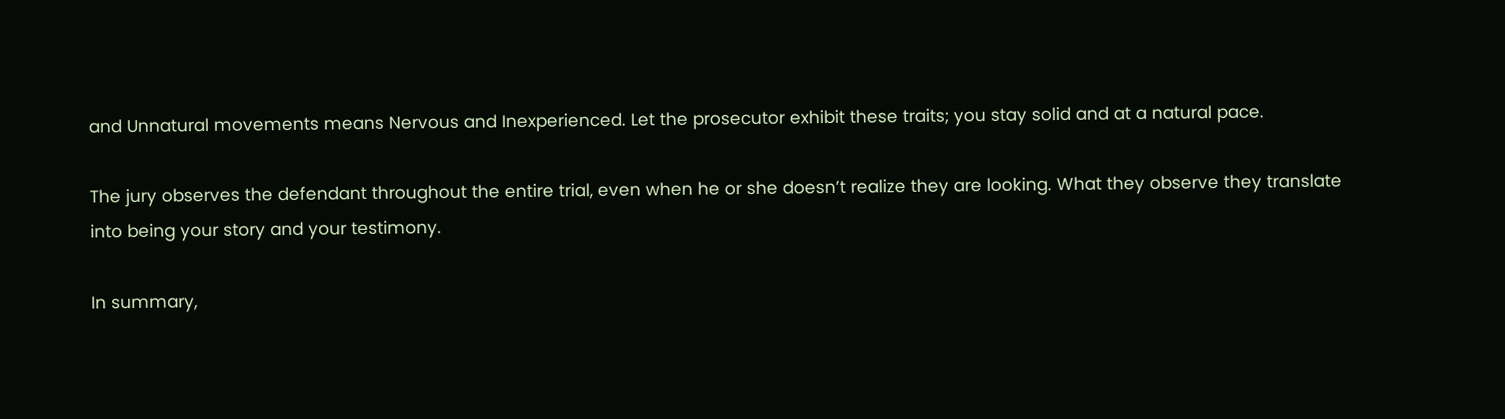and Unnatural movements means Nervous and Inexperienced. Let the prosecutor exhibit these traits; you stay solid and at a natural pace.

The jury observes the defendant throughout the entire trial, even when he or she doesn’t realize they are looking. What they observe they translate into being your story and your testimony.

In summary,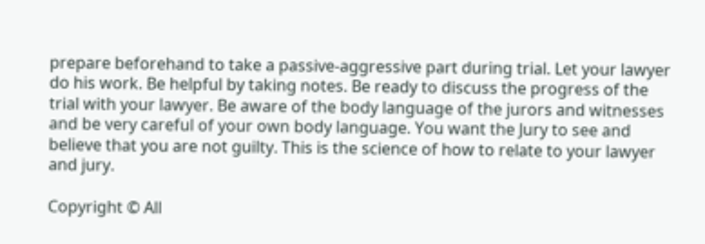prepare beforehand to take a passive-aggressive part during trial. Let your lawyer do his work. Be helpful by taking notes. Be ready to discuss the progress of the trial with your lawyer. Be aware of the body language of the jurors and witnesses and be very careful of your own body language. You want the Jury to see and believe that you are not guilty. This is the science of how to relate to your lawyer and jury.

Copyright © All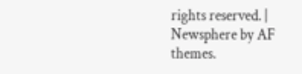rights reserved. | Newsphere by AF themes.